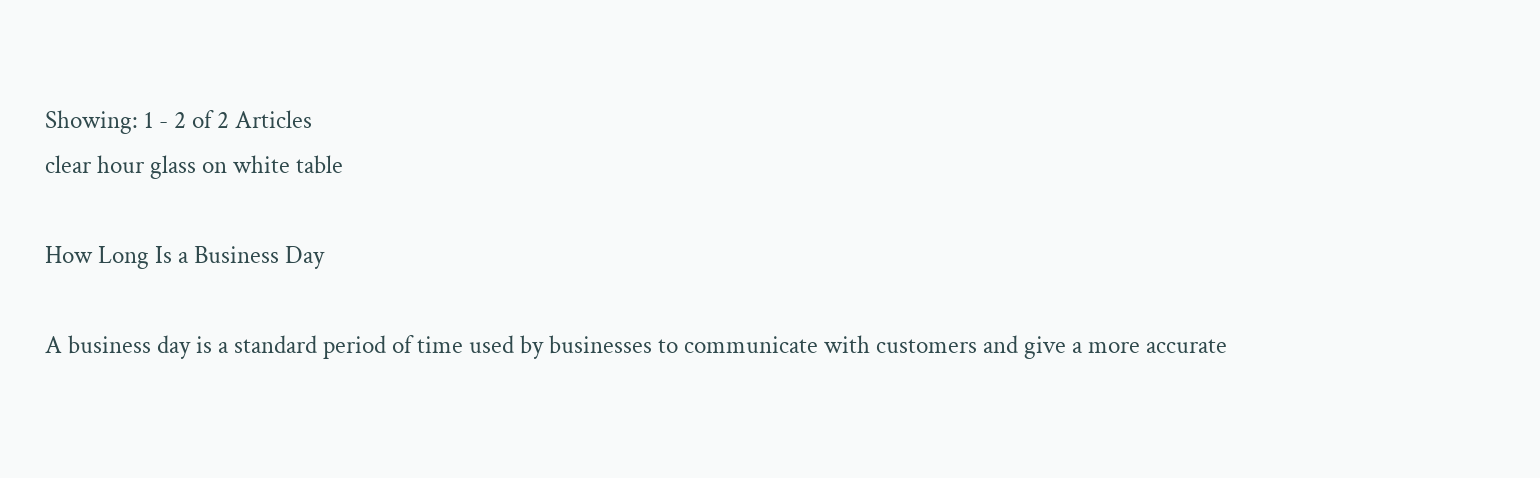Showing: 1 - 2 of 2 Articles
clear hour glass on white table

How Long Is a Business Day

A business day is a standard period of time used by businesses to communicate with customers and give a more accurate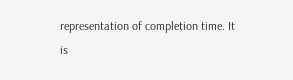representation of completion time. It is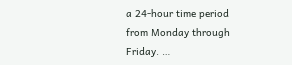a 24-hour time period from Monday through Friday. …